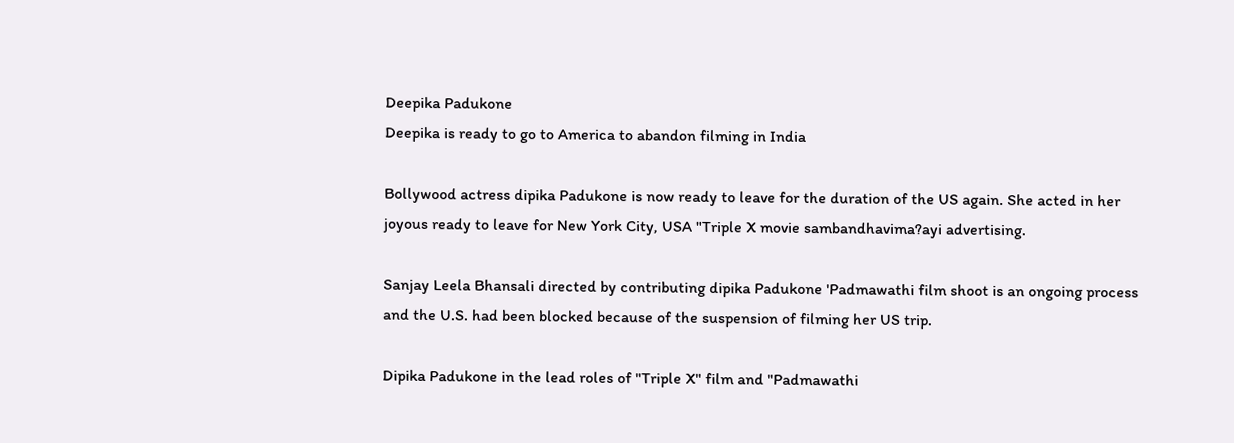Deepika Padukone
Deepika is ready to go to America to abandon filming in India

Bollywood actress dipika Padukone is now ready to leave for the duration of the US again. She acted in her joyous ready to leave for New York City, USA "Triple X movie sambandhavima?ayi advertising.

Sanjay Leela Bhansali directed by contributing dipika Padukone 'Padmawathi film shoot is an ongoing process and the U.S. had been blocked because of the suspension of filming her US trip.

Dipika Padukone in the lead roles of "Triple X" film and "Padmawathi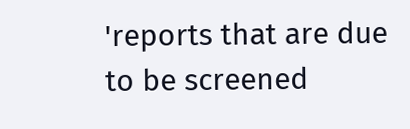'reports that are due to be screened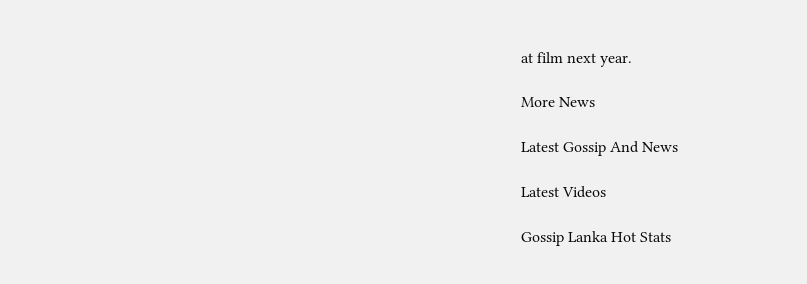at film next year.

More News

Latest Gossip And News

Latest Videos

Gossip Lanka Hot Stats